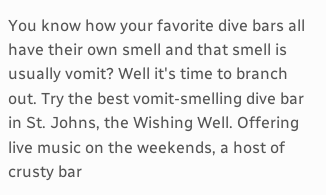You know how your favorite dive bars all have their own smell and that smell is usually vomit? Well it's time to branch out. Try the best vomit-smelling dive bar in St. Johns, the Wishing Well. Offering live music on the weekends, a host of crusty bar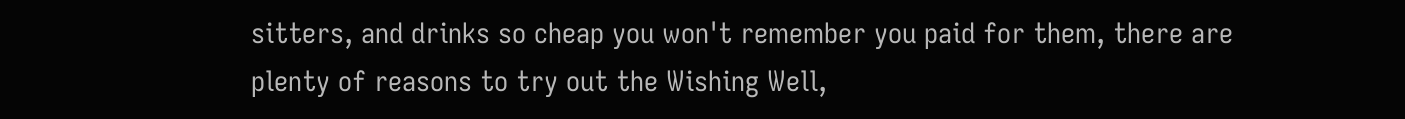sitters, and drinks so cheap you won't remember you paid for them, there are plenty of reasons to try out the Wishing Well,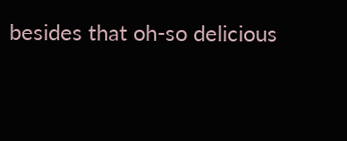besides that oh-so delicious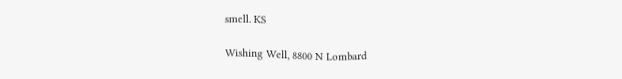smell. KS

Wishing Well, 8800 N Lombard